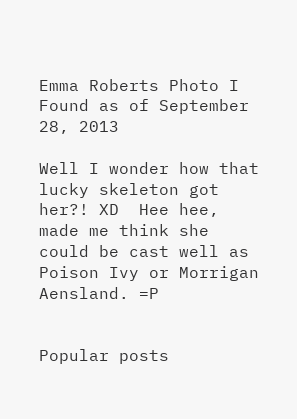Emma Roberts Photo I Found as of September 28, 2013

Well I wonder how that lucky skeleton got her?! XD  Hee hee, made me think she could be cast well as Poison Ivy or Morrigan Aensland. =P


Popular posts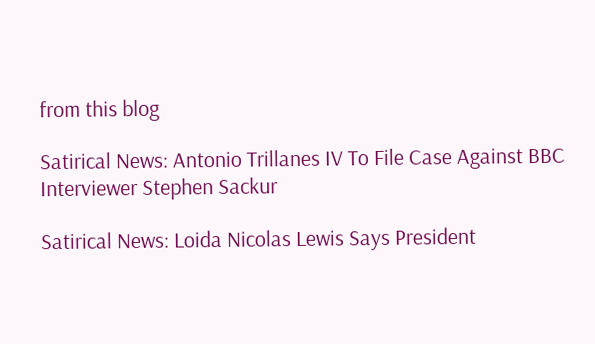from this blog

Satirical News: Antonio Trillanes IV To File Case Against BBC Interviewer Stephen Sackur

Satirical News: Loida Nicolas Lewis Says President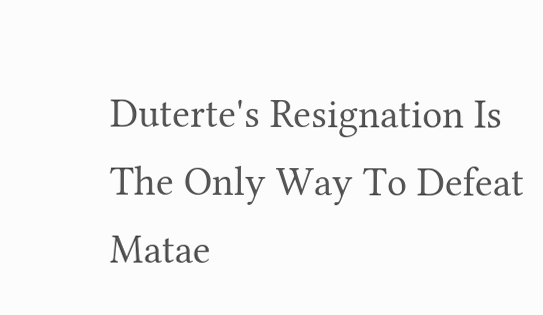Duterte's Resignation Is The Only Way To Defeat Matae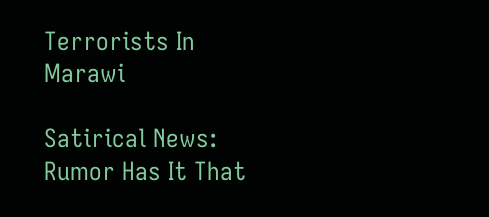Terrorists In Marawi

Satirical News: Rumor Has It That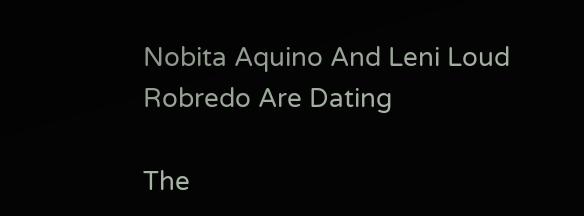Nobita Aquino And Leni Loud Robredo Are Dating

The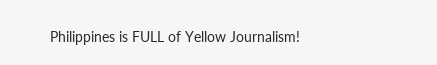Philippines is FULL of Yellow Journalism!